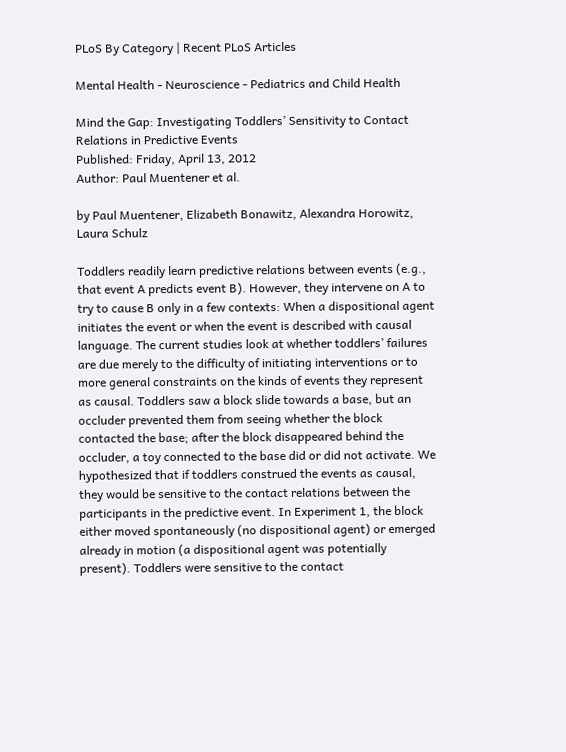PLoS By Category | Recent PLoS Articles

Mental Health - Neuroscience - Pediatrics and Child Health

Mind the Gap: Investigating Toddlers’ Sensitivity to Contact Relations in Predictive Events
Published: Friday, April 13, 2012
Author: Paul Muentener et al.

by Paul Muentener, Elizabeth Bonawitz, Alexandra Horowitz, Laura Schulz

Toddlers readily learn predictive relations between events (e.g., that event A predicts event B). However, they intervene on A to try to cause B only in a few contexts: When a dispositional agent initiates the event or when the event is described with causal language. The current studies look at whether toddlers’ failures are due merely to the difficulty of initiating interventions or to more general constraints on the kinds of events they represent as causal. Toddlers saw a block slide towards a base, but an occluder prevented them from seeing whether the block contacted the base; after the block disappeared behind the occluder, a toy connected to the base did or did not activate. We hypothesized that if toddlers construed the events as causal, they would be sensitive to the contact relations between the participants in the predictive event. In Experiment 1, the block either moved spontaneously (no dispositional agent) or emerged already in motion (a dispositional agent was potentially present). Toddlers were sensitive to the contact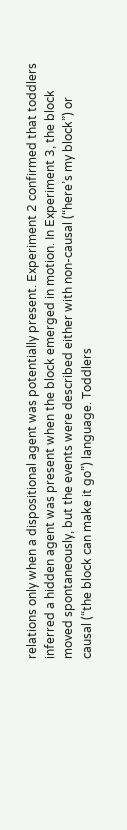relations only when a dispositional agent was potentially present. Experiment 2 confirmed that toddlers inferred a hidden agent was present when the block emerged in motion. In Experiment 3, the block moved spontaneously, but the events were described either with non-causal (“here’s my block”) or causal (“the block can make it go”) language. Toddlers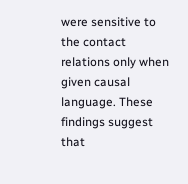were sensitive to the contact relations only when given causal language. These findings suggest that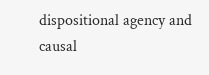dispositional agency and causal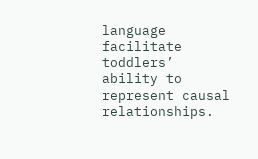language facilitate toddlers’ ability to represent causal relationships.